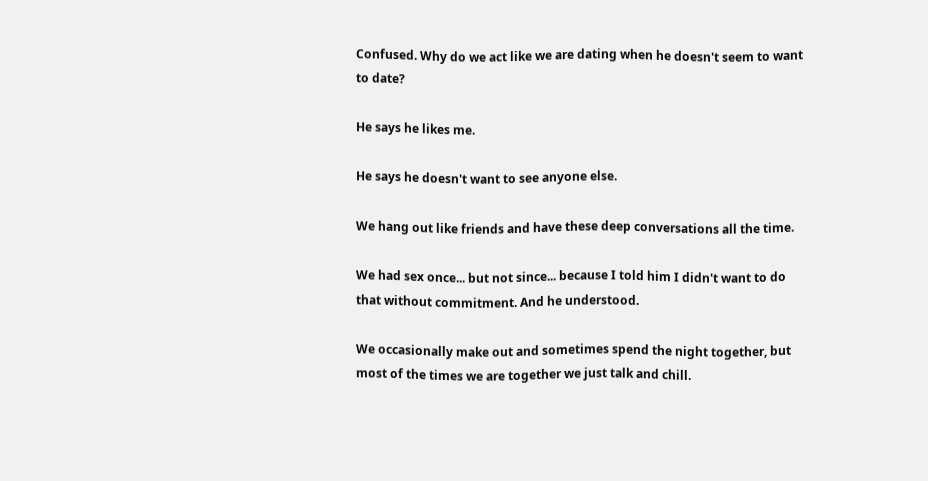Confused. Why do we act like we are dating when he doesn't seem to want to date?

He says he likes me.

He says he doesn't want to see anyone else.

We hang out like friends and have these deep conversations all the time.

We had sex once... but not since... because I told him I didn't want to do that without commitment. And he understood.

We occasionally make out and sometimes spend the night together, but most of the times we are together we just talk and chill.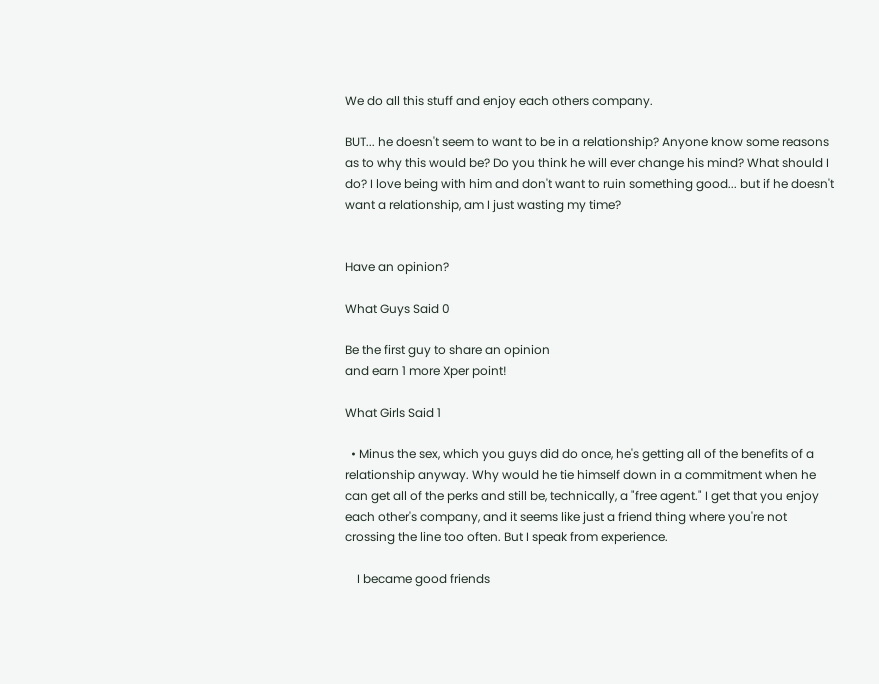We do all this stuff and enjoy each others company.

BUT... he doesn't seem to want to be in a relationship? Anyone know some reasons as to why this would be? Do you think he will ever change his mind? What should I do? I love being with him and don't want to ruin something good... but if he doesn't want a relationship, am I just wasting my time?


Have an opinion?

What Guys Said 0

Be the first guy to share an opinion
and earn 1 more Xper point!

What Girls Said 1

  • Minus the sex, which you guys did do once, he's getting all of the benefits of a relationship anyway. Why would he tie himself down in a commitment when he can get all of the perks and still be, technically, a "free agent." I get that you enjoy each other's company, and it seems like just a friend thing where you're not crossing the line too often. But I speak from experience.

    I became good friends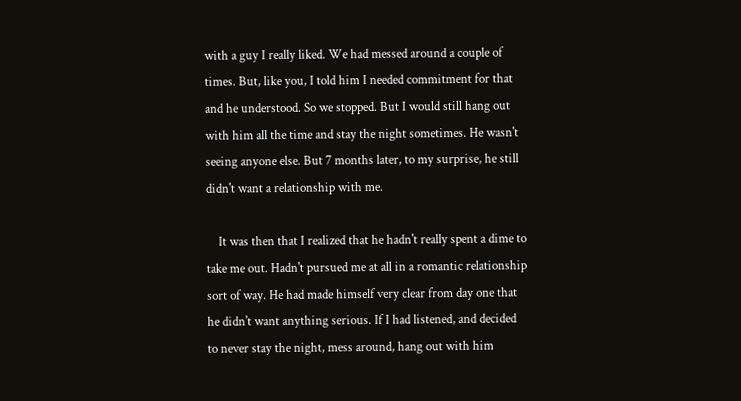with a guy I really liked. We had messed around a couple of times. But, like you, I told him I needed commitment for that and he understood. So we stopped. But I would still hang out with him all the time and stay the night sometimes. He wasn't seeing anyone else. But 7 months later, to my surprise, he still didn't want a relationship with me.

    It was then that I realized that he hadn't really spent a dime to take me out. Hadn't pursued me at all in a romantic relationship sort of way. He had made himself very clear from day one that he didn't want anything serious. If I had listened, and decided to never stay the night, mess around, hang out with him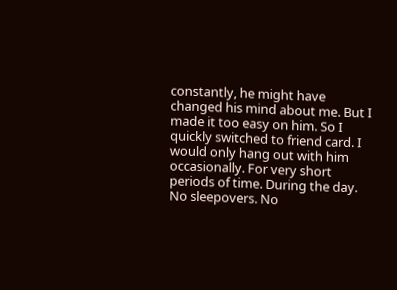constantly, he might have changed his mind about me. But I made it too easy on him. So I quickly switched to friend card. I would only hang out with him occasionally. For very short periods of time. During the day. No sleepovers. No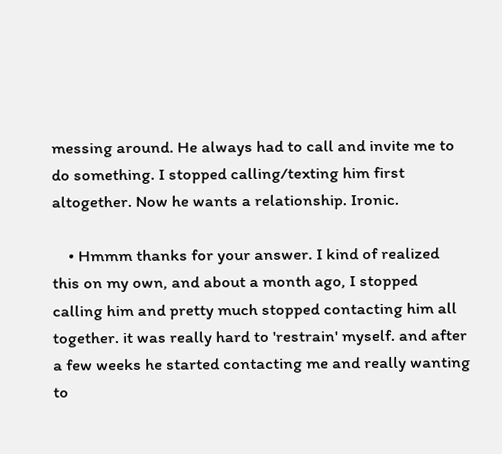messing around. He always had to call and invite me to do something. I stopped calling/texting him first altogether. Now he wants a relationship. Ironic.

    • Hmmm thanks for your answer. I kind of realized this on my own, and about a month ago, I stopped calling him and pretty much stopped contacting him all together. it was really hard to 'restrain' myself. and after a few weeks he started contacting me and really wanting to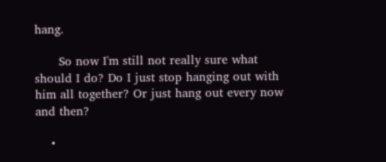hang.

      So now I'm still not really sure what should I do? Do I just stop hanging out with him all together? Or just hang out every now and then?

    •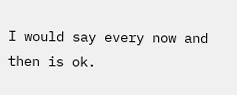I would say every now and then is ok.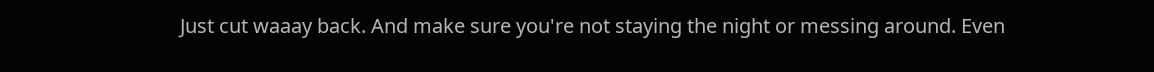Just cut waaay back. And make sure you're not staying the night or messing around. Even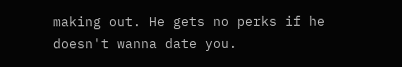making out. He gets no perks if he doesn't wanna date you.